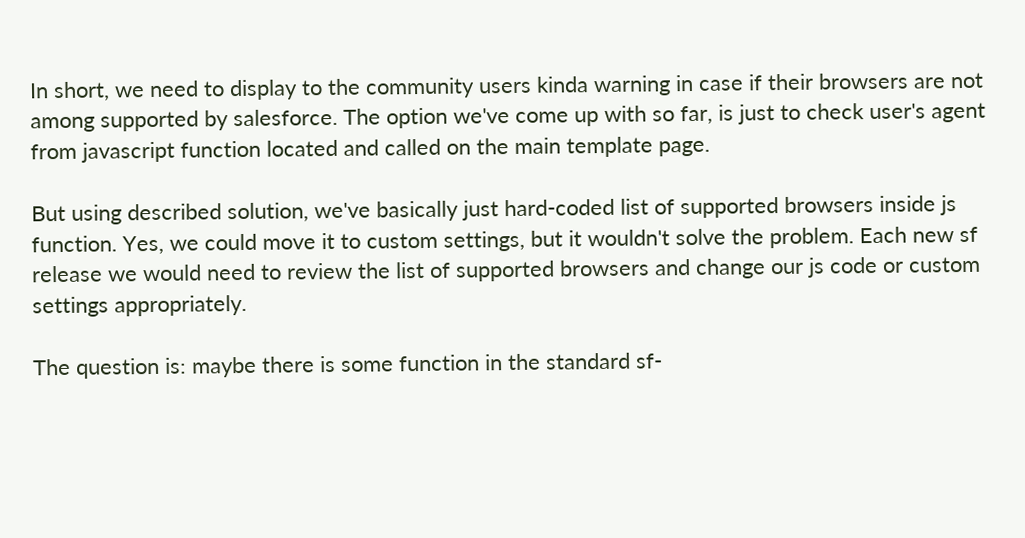In short, we need to display to the community users kinda warning in case if their browsers are not among supported by salesforce. The option we've come up with so far, is just to check user's agent from javascript function located and called on the main template page.

But using described solution, we've basically just hard-coded list of supported browsers inside js function. Yes, we could move it to custom settings, but it wouldn't solve the problem. Each new sf release we would need to review the list of supported browsers and change our js code or custom settings appropriately.

The question is: maybe there is some function in the standard sf-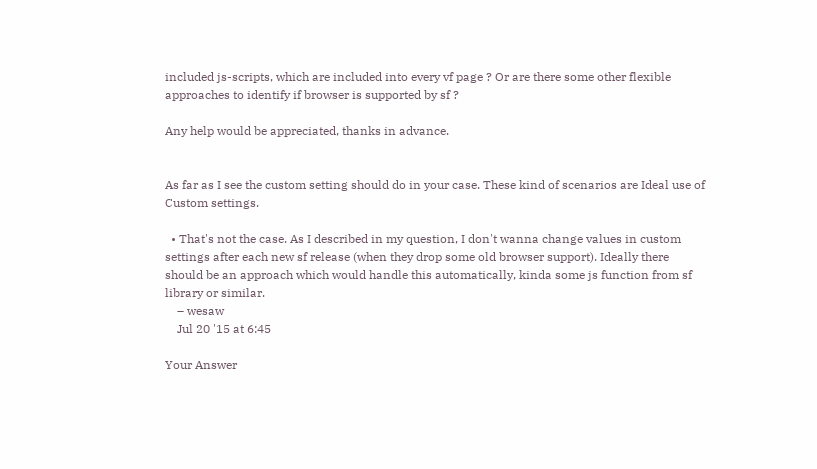included js-scripts, which are included into every vf page ? Or are there some other flexible approaches to identify if browser is supported by sf ?

Any help would be appreciated, thanks in advance.


As far as I see the custom setting should do in your case. These kind of scenarios are Ideal use of Custom settings.

  • That's not the case. As I described in my question, I don't wanna change values in custom settings after each new sf release (when they drop some old browser support). Ideally there should be an approach which would handle this automatically, kinda some js function from sf library or similar.
    – wesaw
    Jul 20 '15 at 6:45

Your Answer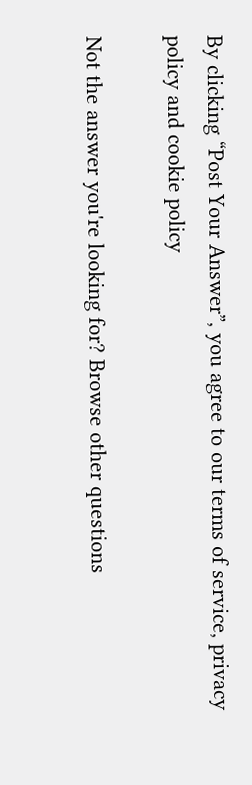By clicking “Post Your Answer”, you agree to our terms of service, privacy policy and cookie policy

Not the answer you're looking for? Browse other questions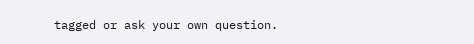tagged or ask your own question.